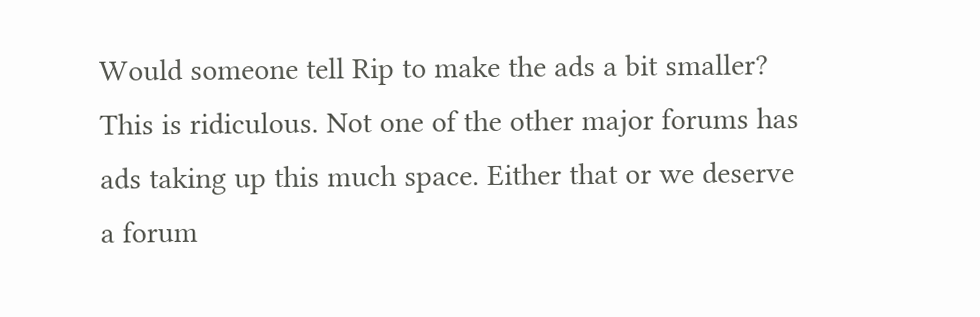Would someone tell Rip to make the ads a bit smaller? This is ridiculous. Not one of the other major forums has ads taking up this much space. Either that or we deserve a forum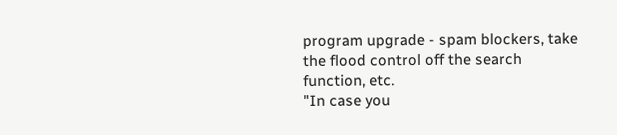program upgrade - spam blockers, take the flood control off the search function, etc.
"In case you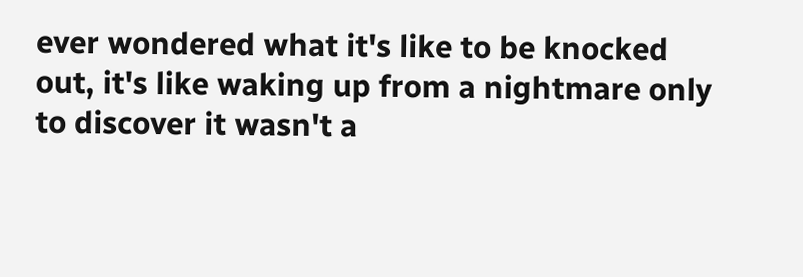ever wondered what it's like to be knocked out, it's like waking up from a nightmare only to discover it wasn't a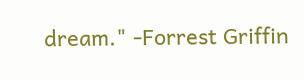dream." -Forrest Griffin